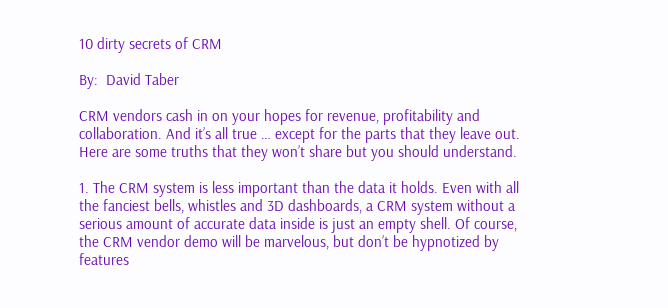10 dirty secrets of CRM

By:  David Taber

CRM vendors cash in on your hopes for revenue, profitability and collaboration. And it’s all true … except for the parts that they leave out. Here are some truths that they won’t share but you should understand.

1. The CRM system is less important than the data it holds. Even with all the fanciest bells, whistles and 3D dashboards, a CRM system without a serious amount of accurate data inside is just an empty shell. Of course, the CRM vendor demo will be marvelous, but don’t be hypnotized by features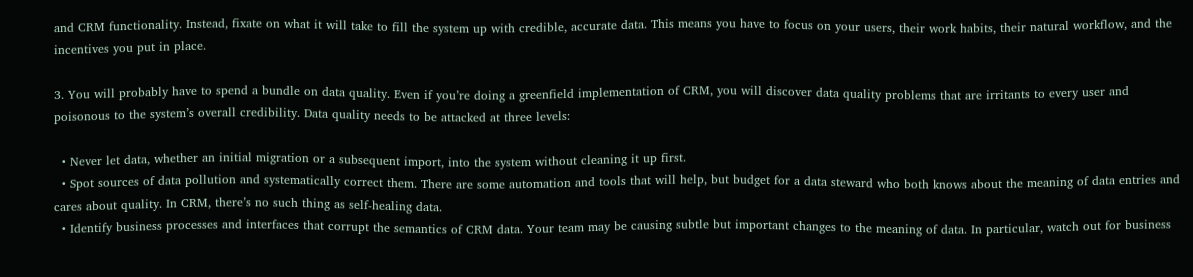and CRM functionality. Instead, fixate on what it will take to fill the system up with credible, accurate data. This means you have to focus on your users, their work habits, their natural workflow, and the incentives you put in place.

3. You will probably have to spend a bundle on data quality. Even if you’re doing a greenfield implementation of CRM, you will discover data quality problems that are irritants to every user and poisonous to the system’s overall credibility. Data quality needs to be attacked at three levels:

  • Never let data, whether an initial migration or a subsequent import, into the system without cleaning it up first.
  • Spot sources of data pollution and systematically correct them. There are some automation and tools that will help, but budget for a data steward who both knows about the meaning of data entries and cares about quality. In CRM, there’s no such thing as self-healing data.
  • Identify business processes and interfaces that corrupt the semantics of CRM data. Your team may be causing subtle but important changes to the meaning of data. In particular, watch out for business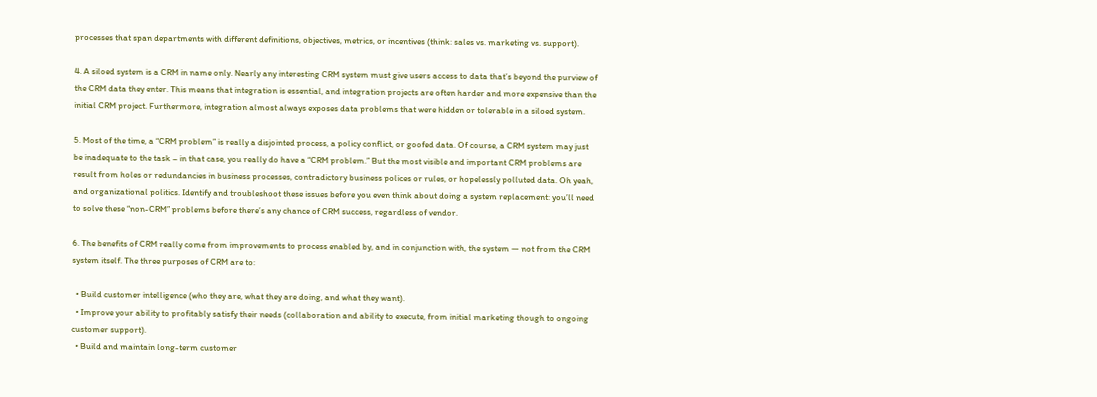processes that span departments with different definitions, objectives, metrics, or incentives (think: sales vs. marketing vs. support).

4. A siloed system is a CRM in name only. Nearly any interesting CRM system must give users access to data that’s beyond the purview of the CRM data they enter. This means that integration is essential, and integration projects are often harder and more expensive than the initial CRM project. Furthermore, integration almost always exposes data problems that were hidden or tolerable in a siloed system.

5. Most of the time, a “CRM problem” is really a disjointed process, a policy conflict, or goofed data. Of course, a CRM system may just be inadequate to the task – in that case, you really do have a “CRM problem.” But the most visible and important CRM problems are result from holes or redundancies in business processes, contradictory business polices or rules, or hopelessly polluted data. Oh yeah, and organizational politics. Identify and troubleshoot these issues before you even think about doing a system replacement: you’ll need to solve these “non-CRM” problems before there’s any chance of CRM success, regardless of vendor.

6. The benefits of CRM really come from improvements to process enabled by, and in conjunction with, the system — not from the CRM system itself. The three purposes of CRM are to:

  • Build customer intelligence (who they are, what they are doing, and what they want).
  • Improve your ability to profitably satisfy their needs (collaboration and ability to execute, from initial marketing though to ongoing customer support).
  • Build and maintain long-term customer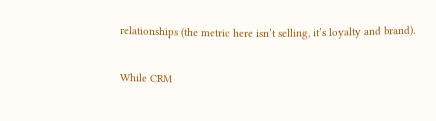relationships (the metric here isn’t selling, it’s loyalty and brand).

While CRM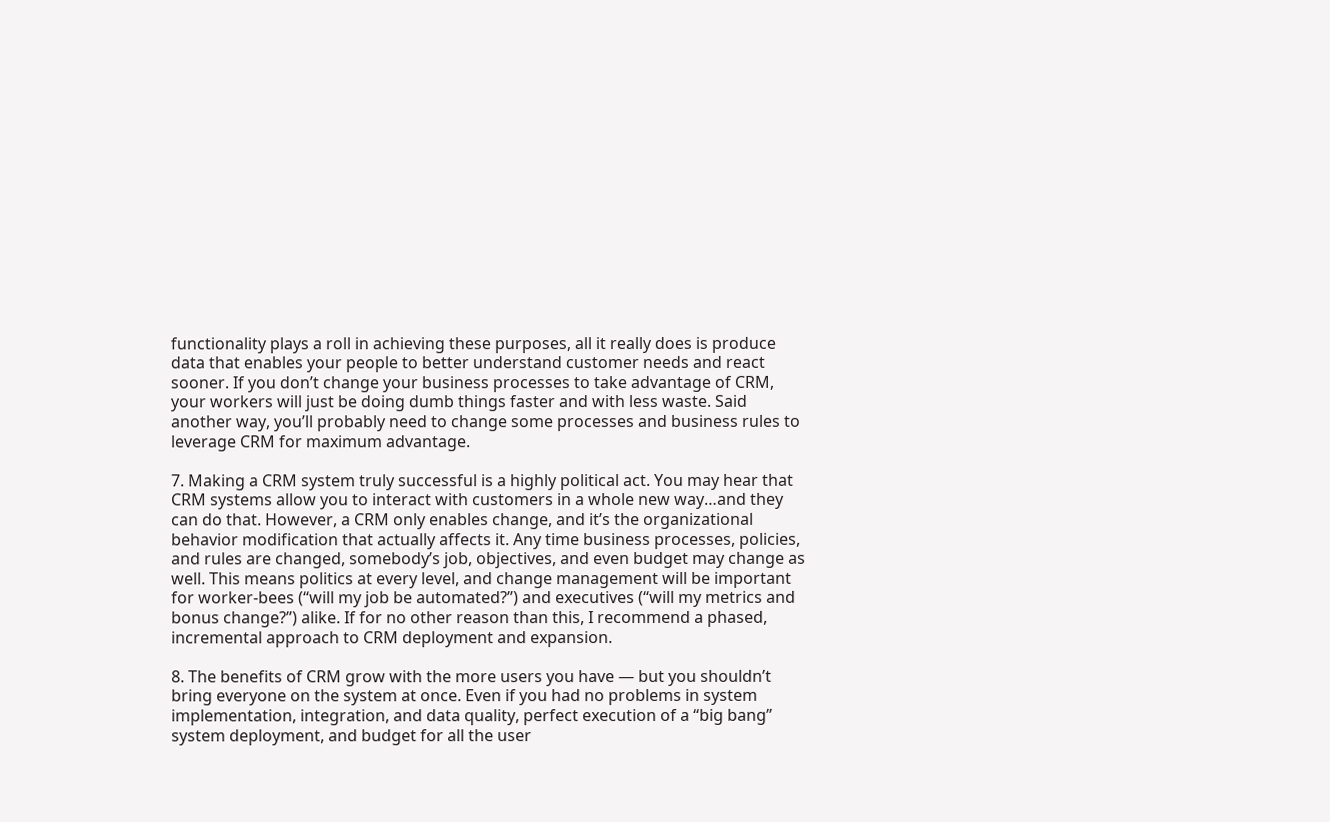functionality plays a roll in achieving these purposes, all it really does is produce data that enables your people to better understand customer needs and react sooner. If you don’t change your business processes to take advantage of CRM, your workers will just be doing dumb things faster and with less waste. Said another way, you’ll probably need to change some processes and business rules to leverage CRM for maximum advantage.

7. Making a CRM system truly successful is a highly political act. You may hear that CRM systems allow you to interact with customers in a whole new way…and they can do that. However, a CRM only enables change, and it’s the organizational behavior modification that actually affects it. Any time business processes, policies, and rules are changed, somebody’s job, objectives, and even budget may change as well. This means politics at every level, and change management will be important for worker-bees (“will my job be automated?”) and executives (“will my metrics and bonus change?”) alike. If for no other reason than this, I recommend a phased, incremental approach to CRM deployment and expansion.

8. The benefits of CRM grow with the more users you have — but you shouldn’t bring everyone on the system at once. Even if you had no problems in system implementation, integration, and data quality, perfect execution of a “big bang” system deployment, and budget for all the user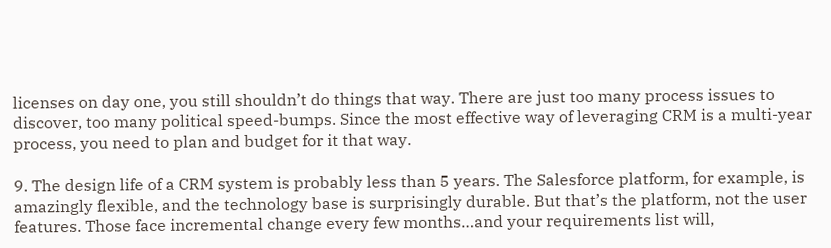licenses on day one, you still shouldn’t do things that way. There are just too many process issues to discover, too many political speed-bumps. Since the most effective way of leveraging CRM is a multi-year process, you need to plan and budget for it that way.

9. The design life of a CRM system is probably less than 5 years. The Salesforce platform, for example, is amazingly flexible, and the technology base is surprisingly durable. But that’s the platform, not the user features. Those face incremental change every few months…and your requirements list will,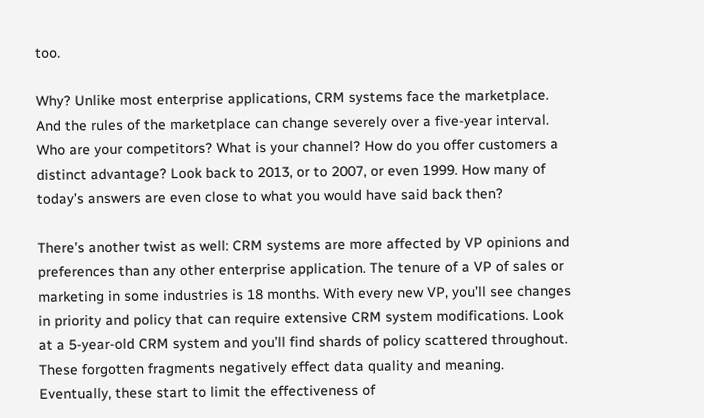too.

Why? Unlike most enterprise applications, CRM systems face the marketplace. And the rules of the marketplace can change severely over a five-year interval. Who are your competitors? What is your channel? How do you offer customers a distinct advantage? Look back to 2013, or to 2007, or even 1999. How many of today’s answers are even close to what you would have said back then?

There’s another twist as well: CRM systems are more affected by VP opinions and preferences than any other enterprise application. The tenure of a VP of sales or marketing in some industries is 18 months. With every new VP, you’ll see changes in priority and policy that can require extensive CRM system modifications. Look at a 5-year-old CRM system and you’ll find shards of policy scattered throughout. These forgotten fragments negatively effect data quality and meaning. Eventually, these start to limit the effectiveness of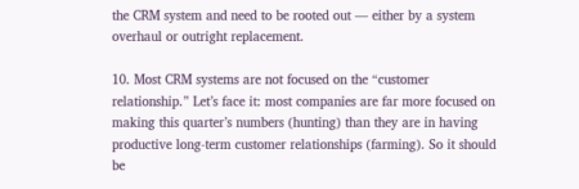the CRM system and need to be rooted out — either by a system overhaul or outright replacement.

10. Most CRM systems are not focused on the “customer relationship.” Let’s face it: most companies are far more focused on making this quarter’s numbers (hunting) than they are in having productive long-term customer relationships (farming). So it should be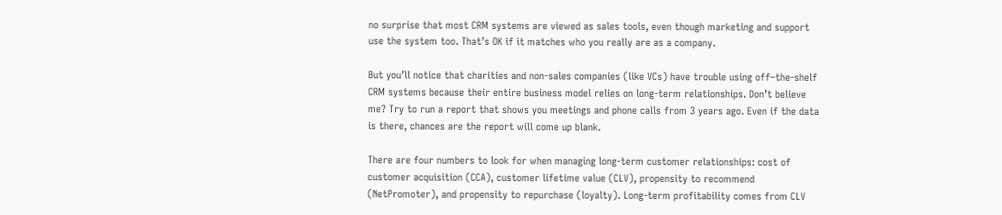no surprise that most CRM systems are viewed as sales tools, even though marketing and support use the system too. That’s OK if it matches who you really are as a company.

But you’ll notice that charities and non-sales companies (like VCs) have trouble using off–the-shelf CRM systems because their entire business model relies on long-term relationships. Don’t believe me? Try to run a report that shows you meetings and phone calls from 3 years ago. Even if the data is there, chances are the report will come up blank.

There are four numbers to look for when managing long-term customer relationships: cost of customer acquisition (CCA), customer lifetime value (CLV), propensity to recommend (NetPromoter), and propensity to repurchase (loyalty). Long-term profitability comes from CLV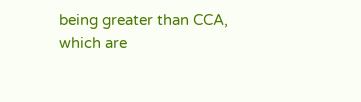being greater than CCA, which are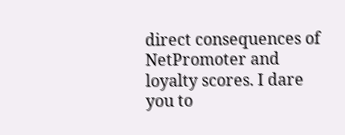direct consequences of NetPromoter and loyalty scores. I dare you to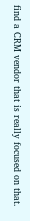find a CRM vendor that is really focused on that.